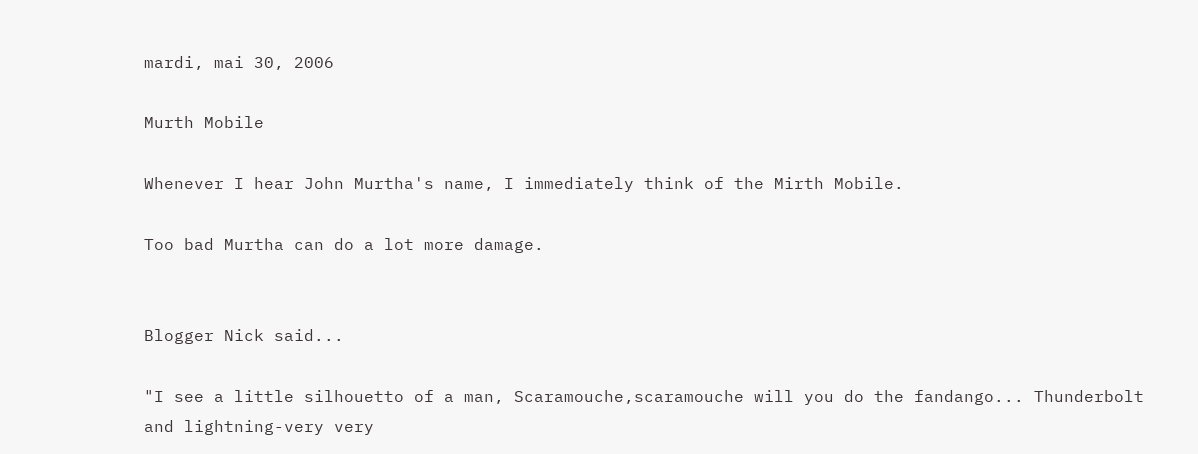mardi, mai 30, 2006

Murth Mobile

Whenever I hear John Murtha's name, I immediately think of the Mirth Mobile.

Too bad Murtha can do a lot more damage.


Blogger Nick said...

"I see a little silhouetto of a man, Scaramouche,scaramouche will you do the fandango... Thunderbolt and lightning-very very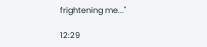frightening me..."

12:29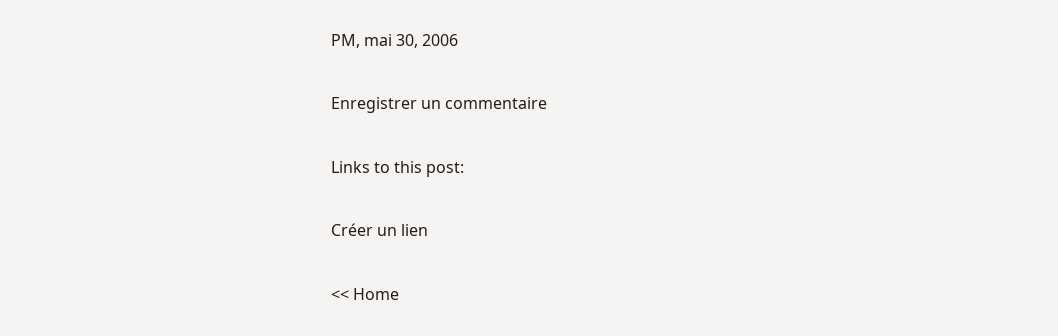PM, mai 30, 2006

Enregistrer un commentaire

Links to this post:

Créer un lien

<< Home